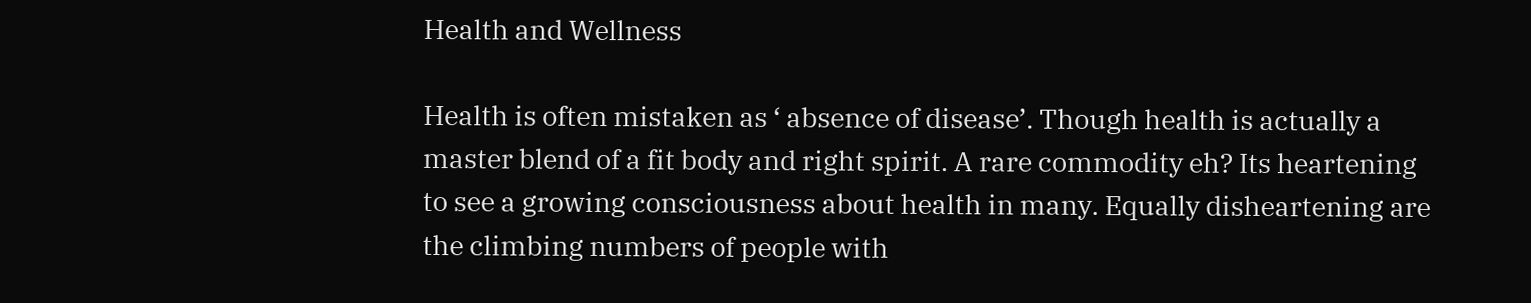Health and Wellness

Health is often mistaken as ‘ absence of disease’. Though health is actually a master blend of a fit body and right spirit. A rare commodity eh? Its heartening to see a growing consciousness about health in many. Equally disheartening are the climbing numbers of people with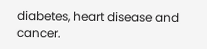diabetes, heart disease and cancer.